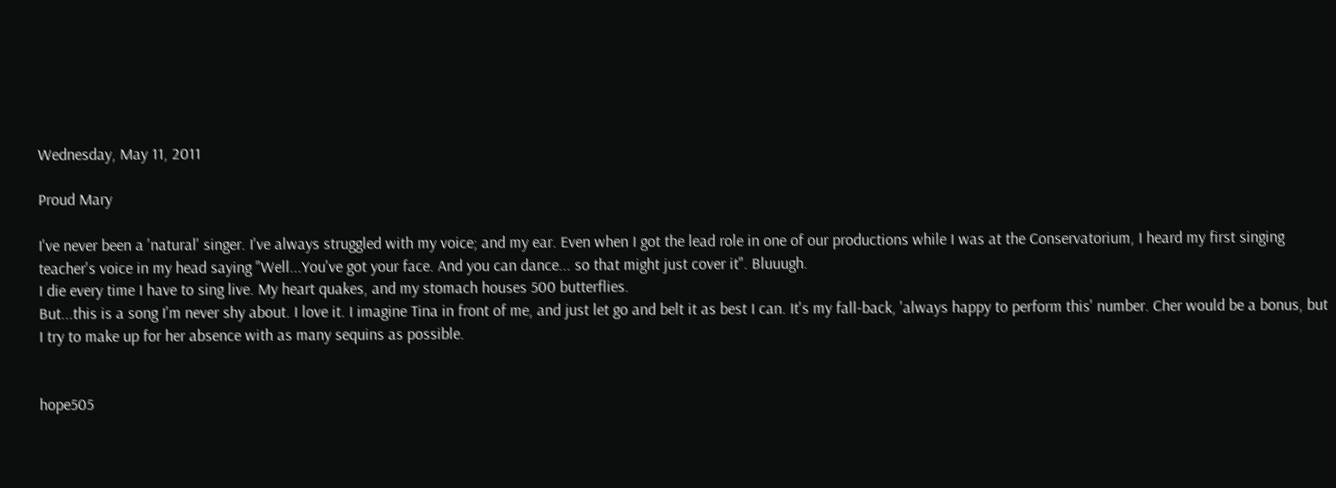Wednesday, May 11, 2011

Proud Mary

I've never been a 'natural' singer. I've always struggled with my voice; and my ear. Even when I got the lead role in one of our productions while I was at the Conservatorium, I heard my first singing teacher's voice in my head saying "Well...You've got your face. And you can dance... so that might just cover it". Bluuugh.
I die every time I have to sing live. My heart quakes, and my stomach houses 500 butterflies.
But...this is a song I'm never shy about. I love it. I imagine Tina in front of me, and just let go and belt it as best I can. It's my fall-back, 'always happy to perform this' number. Cher would be a bonus, but I try to make up for her absence with as many sequins as possible.


hope505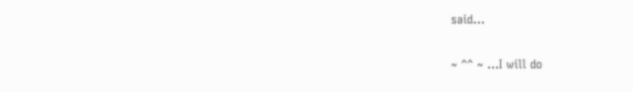said...

~ ^^ ~ ...I will do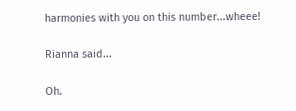harmonies with you on this number...wheee!

Rianna said...

Oh.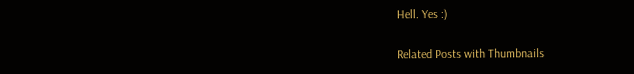Hell. Yes :)

Related Posts with Thumbnails